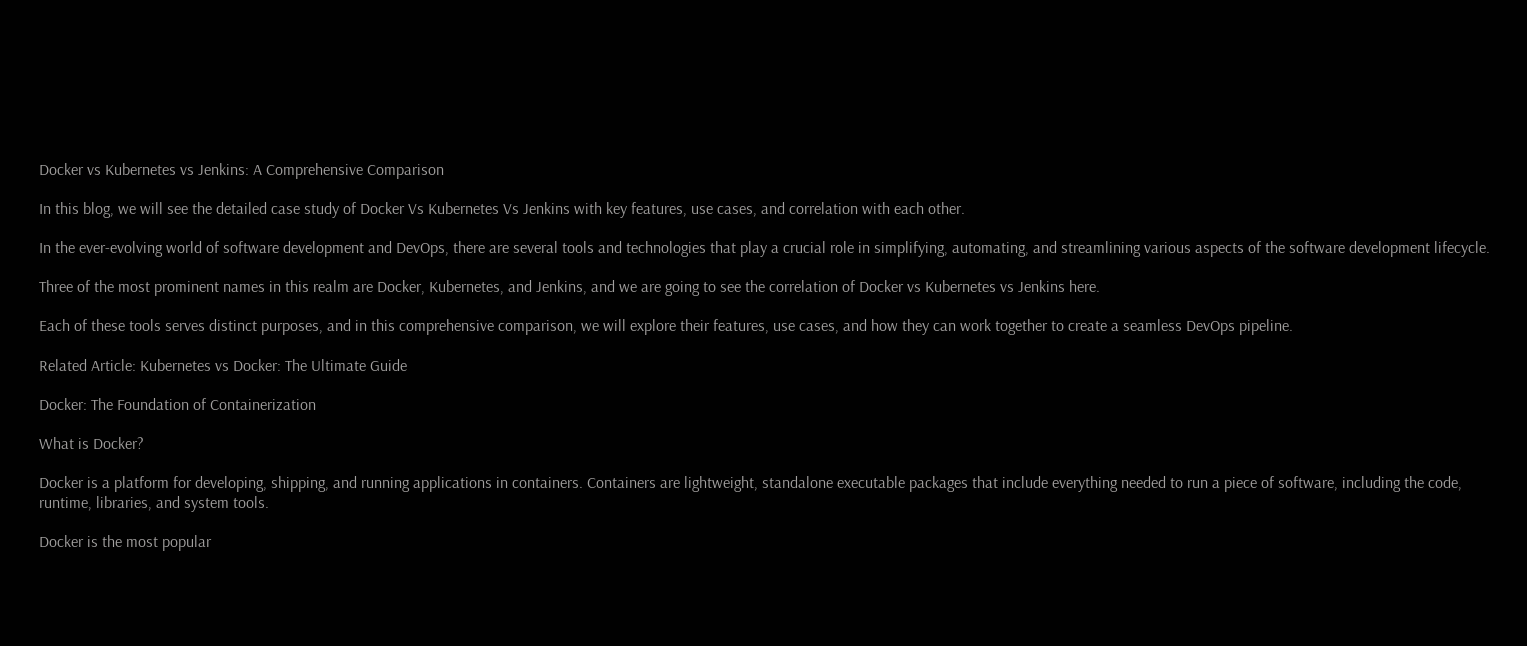Docker vs Kubernetes vs Jenkins: A Comprehensive Comparison

In this blog, we will see the detailed case study of Docker Vs Kubernetes Vs Jenkins with key features, use cases, and correlation with each other.

In the ever-evolving world of software development and DevOps, there are several tools and technologies that play a crucial role in simplifying, automating, and streamlining various aspects of the software development lifecycle.

Three of the most prominent names in this realm are Docker, Kubernetes, and Jenkins, and we are going to see the correlation of Docker vs Kubernetes vs Jenkins here.

Each of these tools serves distinct purposes, and in this comprehensive comparison, we will explore their features, use cases, and how they can work together to create a seamless DevOps pipeline.

Related Article: Kubernetes vs Docker: The Ultimate Guide

Docker: The Foundation of Containerization

What is Docker?

Docker is a platform for developing, shipping, and running applications in containers. Containers are lightweight, standalone executable packages that include everything needed to run a piece of software, including the code, runtime, libraries, and system tools.

Docker is the most popular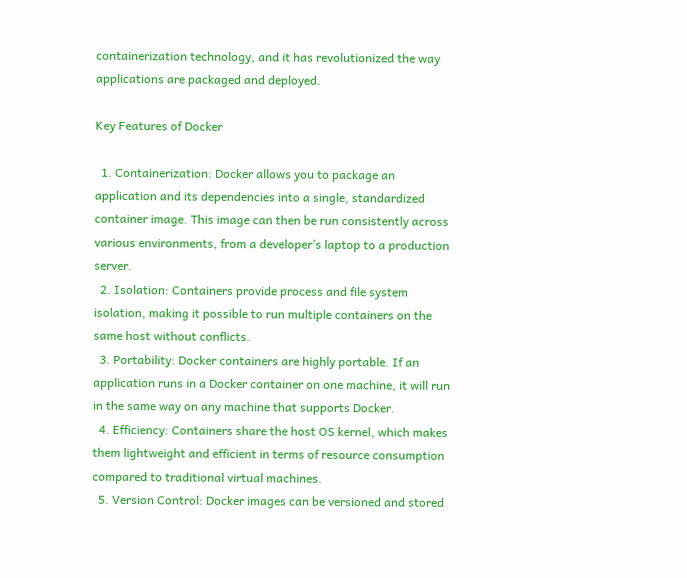containerization technology, and it has revolutionized the way applications are packaged and deployed.

Key Features of Docker

  1. Containerization: Docker allows you to package an application and its dependencies into a single, standardized container image. This image can then be run consistently across various environments, from a developer’s laptop to a production server.
  2. Isolation: Containers provide process and file system isolation, making it possible to run multiple containers on the same host without conflicts.
  3. Portability: Docker containers are highly portable. If an application runs in a Docker container on one machine, it will run in the same way on any machine that supports Docker.
  4. Efficiency: Containers share the host OS kernel, which makes them lightweight and efficient in terms of resource consumption compared to traditional virtual machines.
  5. Version Control: Docker images can be versioned and stored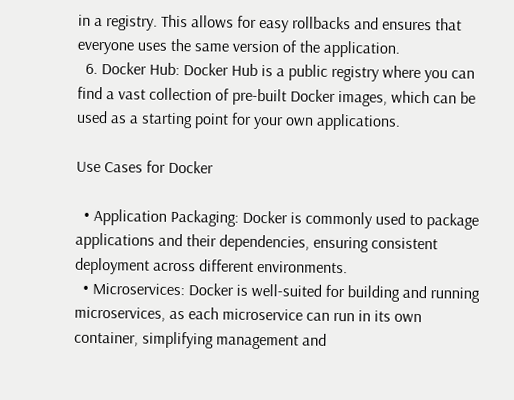in a registry. This allows for easy rollbacks and ensures that everyone uses the same version of the application.
  6. Docker Hub: Docker Hub is a public registry where you can find a vast collection of pre-built Docker images, which can be used as a starting point for your own applications.

Use Cases for Docker

  • Application Packaging: Docker is commonly used to package applications and their dependencies, ensuring consistent deployment across different environments.
  • Microservices: Docker is well-suited for building and running microservices, as each microservice can run in its own container, simplifying management and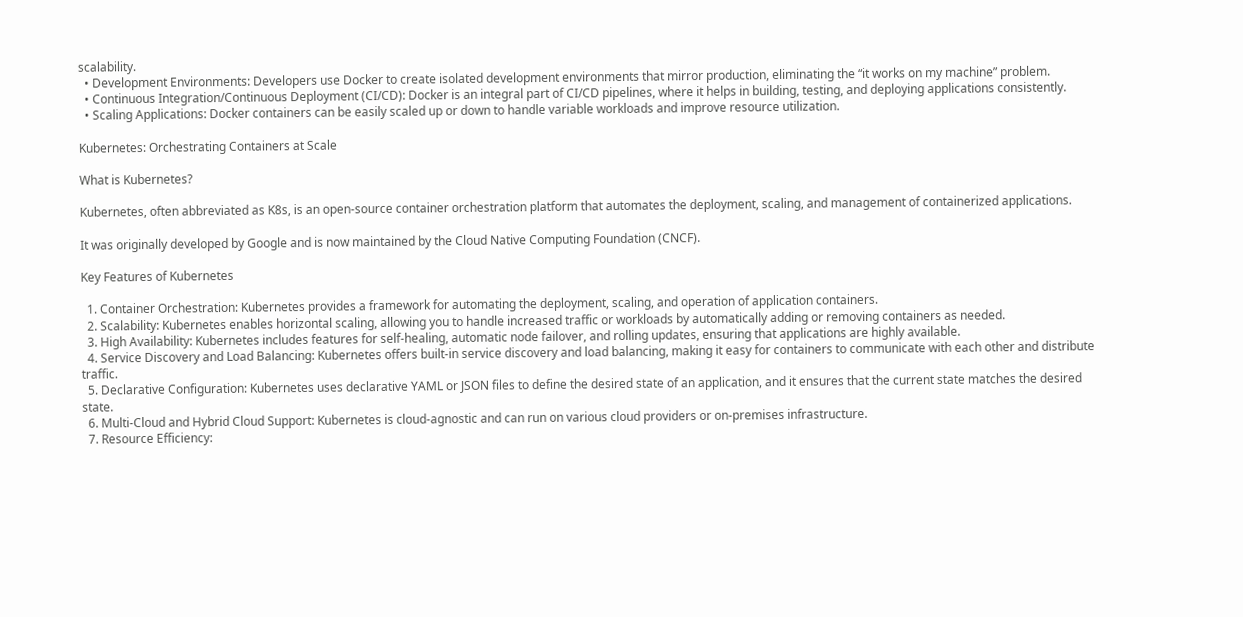scalability.
  • Development Environments: Developers use Docker to create isolated development environments that mirror production, eliminating the “it works on my machine” problem.
  • Continuous Integration/Continuous Deployment (CI/CD): Docker is an integral part of CI/CD pipelines, where it helps in building, testing, and deploying applications consistently.
  • Scaling Applications: Docker containers can be easily scaled up or down to handle variable workloads and improve resource utilization.

Kubernetes: Orchestrating Containers at Scale

What is Kubernetes?

Kubernetes, often abbreviated as K8s, is an open-source container orchestration platform that automates the deployment, scaling, and management of containerized applications.

It was originally developed by Google and is now maintained by the Cloud Native Computing Foundation (CNCF).

Key Features of Kubernetes

  1. Container Orchestration: Kubernetes provides a framework for automating the deployment, scaling, and operation of application containers.
  2. Scalability: Kubernetes enables horizontal scaling, allowing you to handle increased traffic or workloads by automatically adding or removing containers as needed.
  3. High Availability: Kubernetes includes features for self-healing, automatic node failover, and rolling updates, ensuring that applications are highly available.
  4. Service Discovery and Load Balancing: Kubernetes offers built-in service discovery and load balancing, making it easy for containers to communicate with each other and distribute traffic.
  5. Declarative Configuration: Kubernetes uses declarative YAML or JSON files to define the desired state of an application, and it ensures that the current state matches the desired state.
  6. Multi-Cloud and Hybrid Cloud Support: Kubernetes is cloud-agnostic and can run on various cloud providers or on-premises infrastructure.
  7. Resource Efficiency: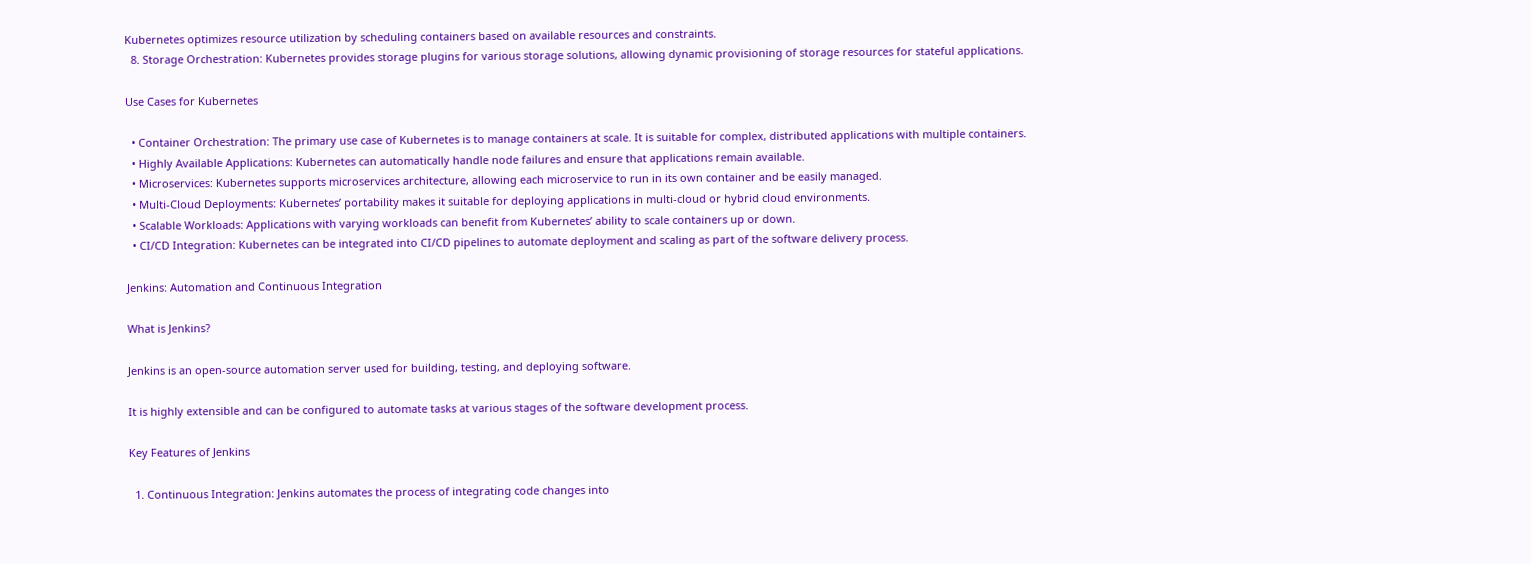Kubernetes optimizes resource utilization by scheduling containers based on available resources and constraints.
  8. Storage Orchestration: Kubernetes provides storage plugins for various storage solutions, allowing dynamic provisioning of storage resources for stateful applications.

Use Cases for Kubernetes

  • Container Orchestration: The primary use case of Kubernetes is to manage containers at scale. It is suitable for complex, distributed applications with multiple containers.
  • Highly Available Applications: Kubernetes can automatically handle node failures and ensure that applications remain available.
  • Microservices: Kubernetes supports microservices architecture, allowing each microservice to run in its own container and be easily managed.
  • Multi-Cloud Deployments: Kubernetes’ portability makes it suitable for deploying applications in multi-cloud or hybrid cloud environments.
  • Scalable Workloads: Applications with varying workloads can benefit from Kubernetes’ ability to scale containers up or down.
  • CI/CD Integration: Kubernetes can be integrated into CI/CD pipelines to automate deployment and scaling as part of the software delivery process.

Jenkins: Automation and Continuous Integration

What is Jenkins?

Jenkins is an open-source automation server used for building, testing, and deploying software.

It is highly extensible and can be configured to automate tasks at various stages of the software development process.

Key Features of Jenkins

  1. Continuous Integration: Jenkins automates the process of integrating code changes into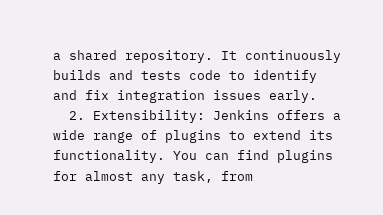a shared repository. It continuously builds and tests code to identify and fix integration issues early.
  2. Extensibility: Jenkins offers a wide range of plugins to extend its functionality. You can find plugins for almost any task, from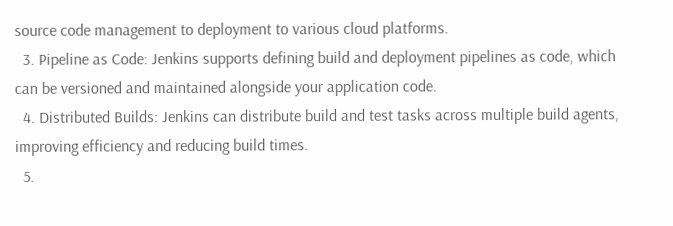source code management to deployment to various cloud platforms.
  3. Pipeline as Code: Jenkins supports defining build and deployment pipelines as code, which can be versioned and maintained alongside your application code.
  4. Distributed Builds: Jenkins can distribute build and test tasks across multiple build agents, improving efficiency and reducing build times.
  5.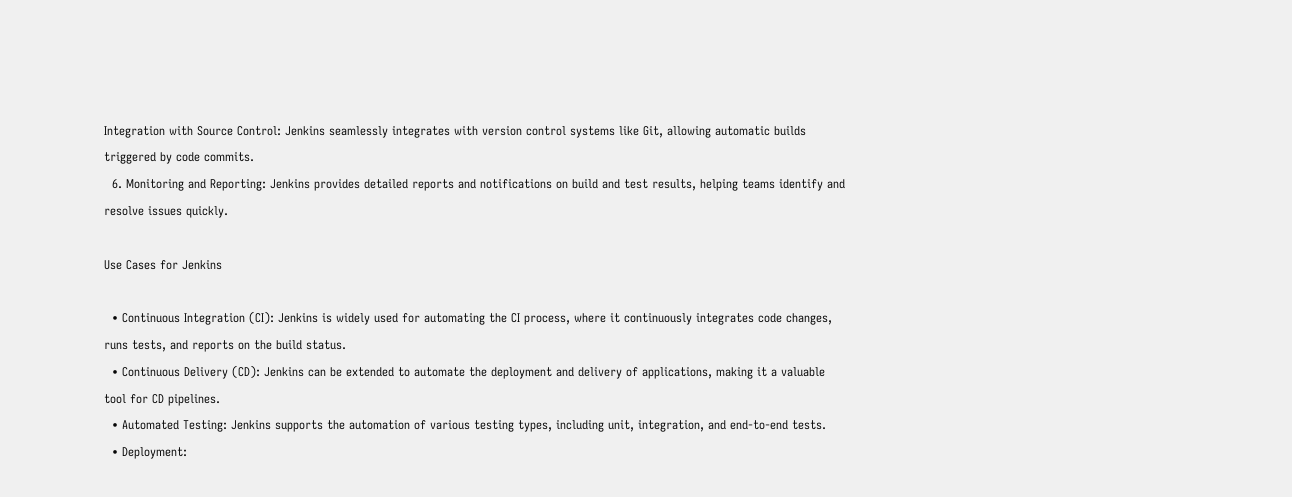Integration with Source Control: Jenkins seamlessly integrates with version control systems like Git, allowing automatic builds triggered by code commits.
  6. Monitoring and Reporting: Jenkins provides detailed reports and notifications on build and test results, helping teams identify and resolve issues quickly.

Use Cases for Jenkins

  • Continuous Integration (CI): Jenkins is widely used for automating the CI process, where it continuously integrates code changes, runs tests, and reports on the build status.
  • Continuous Delivery (CD): Jenkins can be extended to automate the deployment and delivery of applications, making it a valuable tool for CD pipelines.
  • Automated Testing: Jenkins supports the automation of various testing types, including unit, integration, and end-to-end tests.
  • Deployment: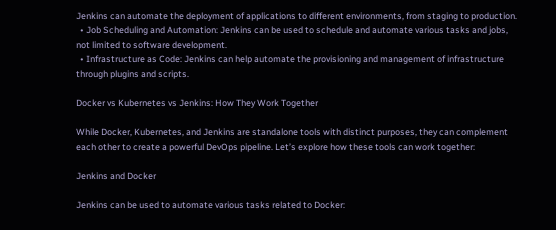Jenkins can automate the deployment of applications to different environments, from staging to production.
  • Job Scheduling and Automation: Jenkins can be used to schedule and automate various tasks and jobs, not limited to software development.
  • Infrastructure as Code: Jenkins can help automate the provisioning and management of infrastructure through plugins and scripts.

Docker vs Kubernetes vs Jenkins: How They Work Together

While Docker, Kubernetes, and Jenkins are standalone tools with distinct purposes, they can complement each other to create a powerful DevOps pipeline. Let’s explore how these tools can work together:

Jenkins and Docker

Jenkins can be used to automate various tasks related to Docker: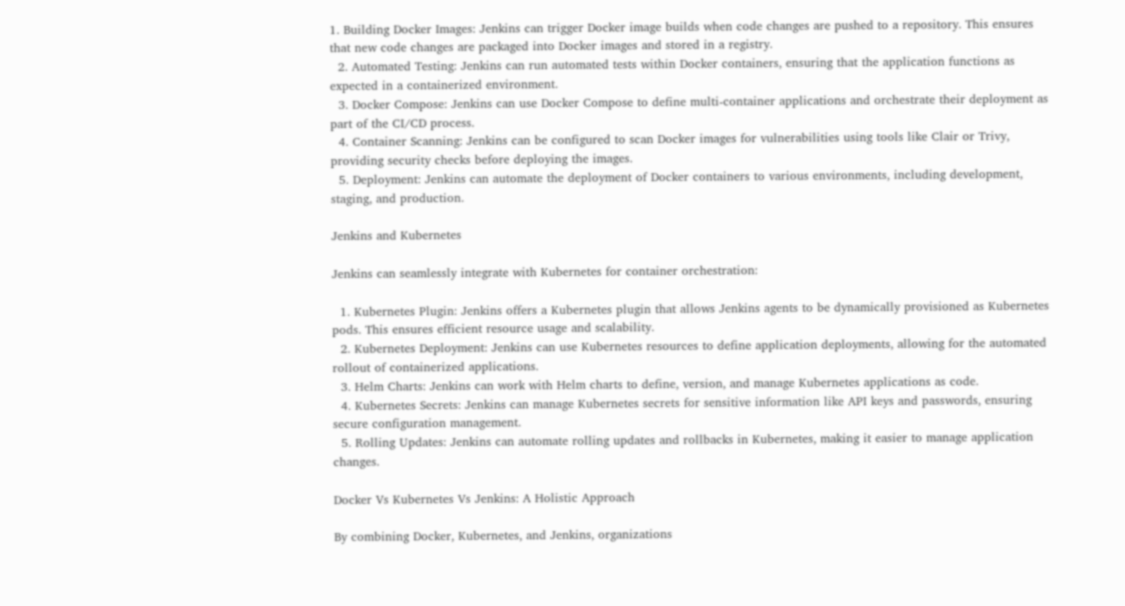1. Building Docker Images: Jenkins can trigger Docker image builds when code changes are pushed to a repository. This ensures that new code changes are packaged into Docker images and stored in a registry.
  2. Automated Testing: Jenkins can run automated tests within Docker containers, ensuring that the application functions as expected in a containerized environment.
  3. Docker Compose: Jenkins can use Docker Compose to define multi-container applications and orchestrate their deployment as part of the CI/CD process.
  4. Container Scanning: Jenkins can be configured to scan Docker images for vulnerabilities using tools like Clair or Trivy, providing security checks before deploying the images.
  5. Deployment: Jenkins can automate the deployment of Docker containers to various environments, including development, staging, and production.

Jenkins and Kubernetes

Jenkins can seamlessly integrate with Kubernetes for container orchestration:

  1. Kubernetes Plugin: Jenkins offers a Kubernetes plugin that allows Jenkins agents to be dynamically provisioned as Kubernetes pods. This ensures efficient resource usage and scalability.
  2. Kubernetes Deployment: Jenkins can use Kubernetes resources to define application deployments, allowing for the automated rollout of containerized applications.
  3. Helm Charts: Jenkins can work with Helm charts to define, version, and manage Kubernetes applications as code.
  4. Kubernetes Secrets: Jenkins can manage Kubernetes secrets for sensitive information like API keys and passwords, ensuring secure configuration management.
  5. Rolling Updates: Jenkins can automate rolling updates and rollbacks in Kubernetes, making it easier to manage application changes.

Docker Vs Kubernetes Vs Jenkins: A Holistic Approach

By combining Docker, Kubernetes, and Jenkins, organizations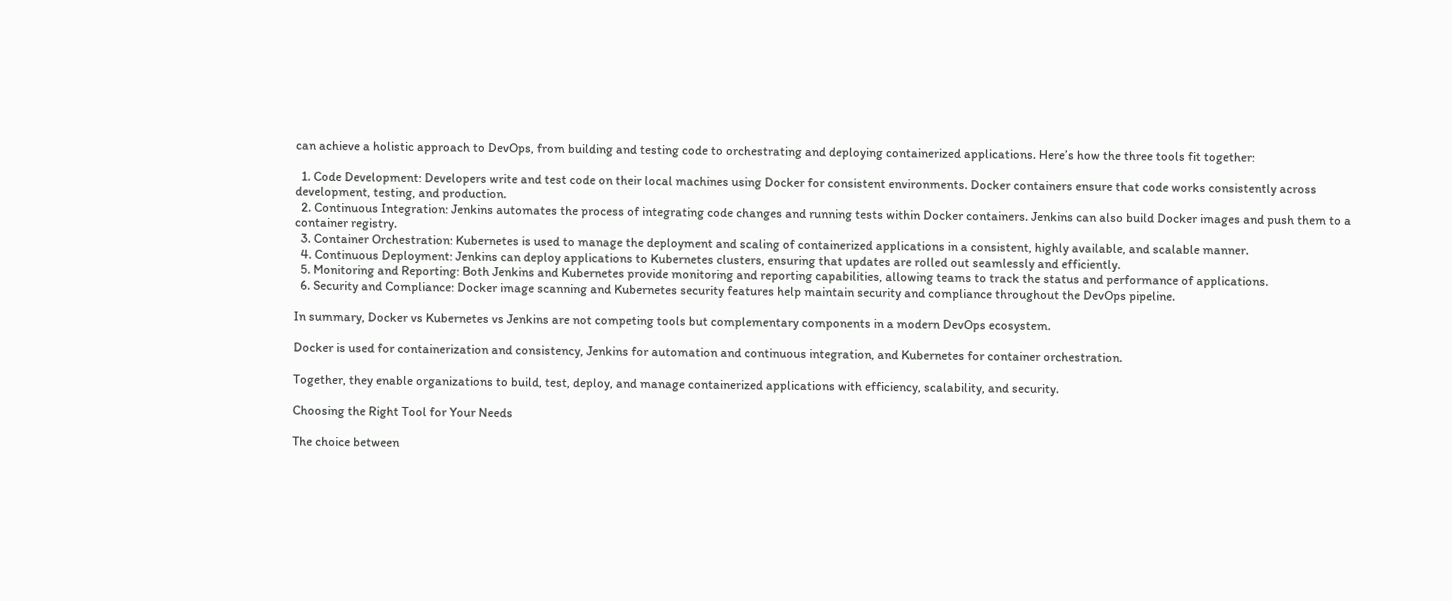can achieve a holistic approach to DevOps, from building and testing code to orchestrating and deploying containerized applications. Here’s how the three tools fit together:

  1. Code Development: Developers write and test code on their local machines using Docker for consistent environments. Docker containers ensure that code works consistently across development, testing, and production.
  2. Continuous Integration: Jenkins automates the process of integrating code changes and running tests within Docker containers. Jenkins can also build Docker images and push them to a container registry.
  3. Container Orchestration: Kubernetes is used to manage the deployment and scaling of containerized applications in a consistent, highly available, and scalable manner.
  4. Continuous Deployment: Jenkins can deploy applications to Kubernetes clusters, ensuring that updates are rolled out seamlessly and efficiently.
  5. Monitoring and Reporting: Both Jenkins and Kubernetes provide monitoring and reporting capabilities, allowing teams to track the status and performance of applications.
  6. Security and Compliance: Docker image scanning and Kubernetes security features help maintain security and compliance throughout the DevOps pipeline.

In summary, Docker vs Kubernetes vs Jenkins are not competing tools but complementary components in a modern DevOps ecosystem.

Docker is used for containerization and consistency, Jenkins for automation and continuous integration, and Kubernetes for container orchestration.

Together, they enable organizations to build, test, deploy, and manage containerized applications with efficiency, scalability, and security.

Choosing the Right Tool for Your Needs

The choice between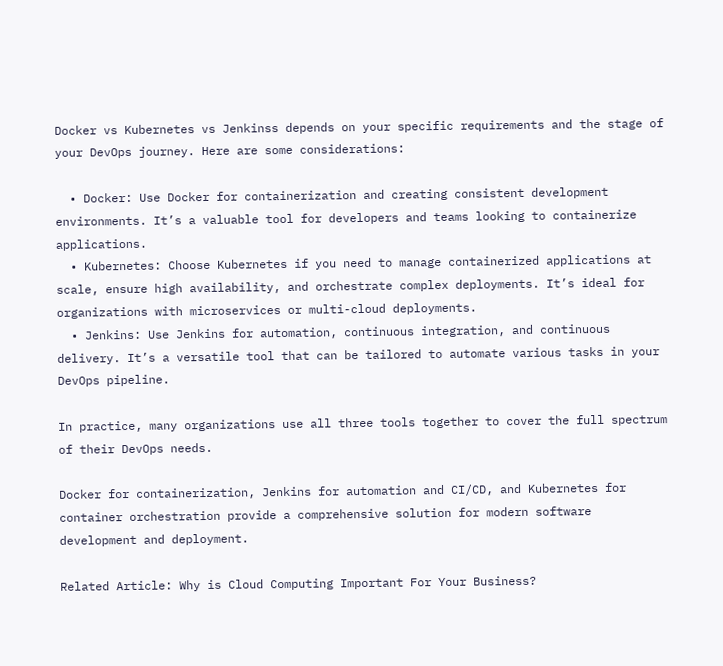Docker vs Kubernetes vs Jenkinss depends on your specific requirements and the stage of your DevOps journey. Here are some considerations:

  • Docker: Use Docker for containerization and creating consistent development environments. It’s a valuable tool for developers and teams looking to containerize applications.
  • Kubernetes: Choose Kubernetes if you need to manage containerized applications at scale, ensure high availability, and orchestrate complex deployments. It’s ideal for organizations with microservices or multi-cloud deployments.
  • Jenkins: Use Jenkins for automation, continuous integration, and continuous delivery. It’s a versatile tool that can be tailored to automate various tasks in your DevOps pipeline.

In practice, many organizations use all three tools together to cover the full spectrum of their DevOps needs.

Docker for containerization, Jenkins for automation and CI/CD, and Kubernetes for container orchestration provide a comprehensive solution for modern software development and deployment.

Related Article: Why is Cloud Computing Important For Your Business?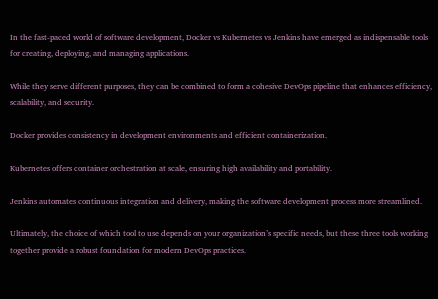In the fast-paced world of software development, Docker vs Kubernetes vs Jenkins have emerged as indispensable tools for creating, deploying, and managing applications.

While they serve different purposes, they can be combined to form a cohesive DevOps pipeline that enhances efficiency, scalability, and security.

Docker provides consistency in development environments and efficient containerization.

Kubernetes offers container orchestration at scale, ensuring high availability and portability.

Jenkins automates continuous integration and delivery, making the software development process more streamlined.

Ultimately, the choice of which tool to use depends on your organization’s specific needs, but these three tools working together provide a robust foundation for modern DevOps practices.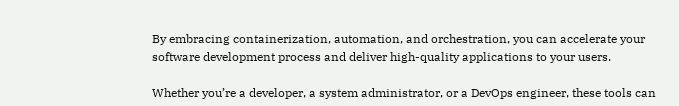By embracing containerization, automation, and orchestration, you can accelerate your software development process and deliver high-quality applications to your users.

Whether you’re a developer, a system administrator, or a DevOps engineer, these tools can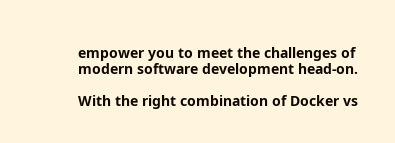empower you to meet the challenges of modern software development head-on.

With the right combination of Docker vs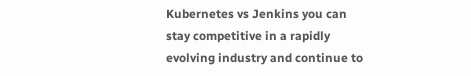Kubernetes vs Jenkins you can stay competitive in a rapidly evolving industry and continue to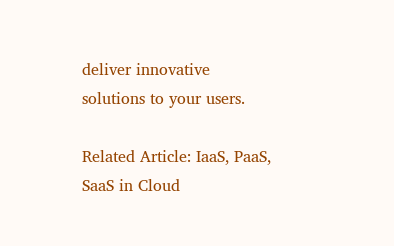deliver innovative solutions to your users.

Related Article: IaaS, PaaS, SaaS in Cloud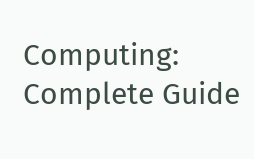Computing: Complete Guide